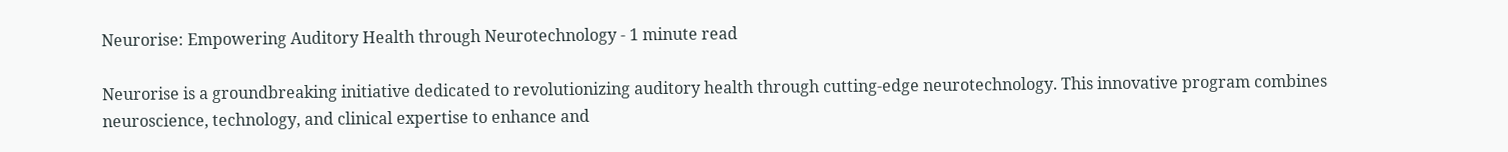Neurorise: Empowering Auditory Health through Neurotechnology - 1 minute read

Neurorise is a groundbreaking initiative dedicated to revolutionizing auditory health through cutting-edge neurotechnology. This innovative program combines neuroscience, technology, and clinical expertise to enhance and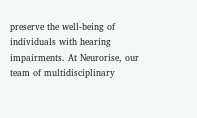preserve the well-being of individuals with hearing impairments. At Neurorise, our team of multidisciplinary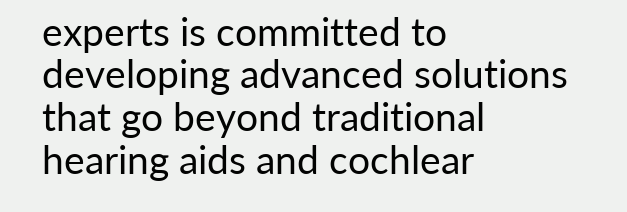experts is committed to developing advanced solutions that go beyond traditional hearing aids and cochlear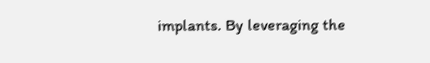implants. By leveraging the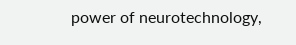power of neurotechnology,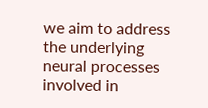we aim to address the underlying neural processes involved in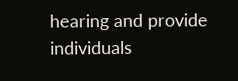hearing and provide individuals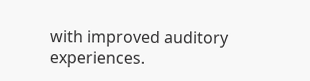with improved auditory experiences.